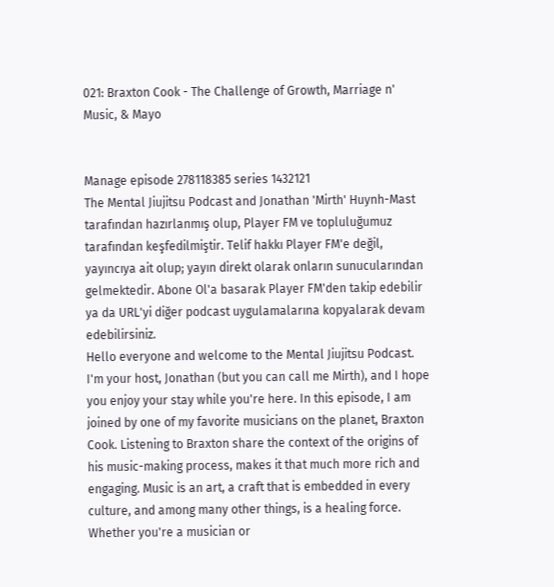021: Braxton Cook - The Challenge of Growth, Marriage n' Music, & Mayo


Manage episode 278118385 series 1432121
The Mental Jiujitsu Podcast and Jonathan 'Mirth' Huynh-Mast tarafından hazırlanmış olup, Player FM ve topluluğumuz tarafından keşfedilmiştir. Telif hakkı Player FM'e değil, yayıncıya ait olup; yayın direkt olarak onların sunucularından gelmektedir. Abone Ol'a basarak Player FM'den takip edebilir ya da URL'yi diğer podcast uygulamalarına kopyalarak devam edebilirsiniz.
Hello everyone and welcome to the Mental Jiujitsu Podcast. I'm your host, Jonathan (but you can call me Mirth), and I hope you enjoy your stay while you're here. In this episode, I am joined by one of my favorite musicians on the planet, Braxton Cook. Listening to Braxton share the context of the origins of his music-making process, makes it that much more rich and engaging. Music is an art, a craft that is embedded in every culture, and among many other things, is a healing force. Whether you're a musician or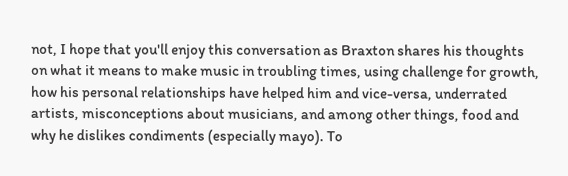not, I hope that you'll enjoy this conversation as Braxton shares his thoughts on what it means to make music in troubling times, using challenge for growth, how his personal relationships have helped him and vice-versa, underrated artists, misconceptions about musicians, and among other things, food and why he dislikes condiments (especially mayo). To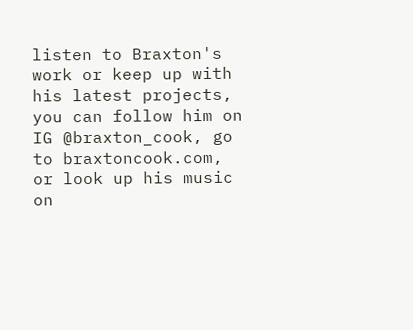listen to Braxton's work or keep up with his latest projects, you can follow him on IG @braxton_cook, go to braxtoncook.com, or look up his music on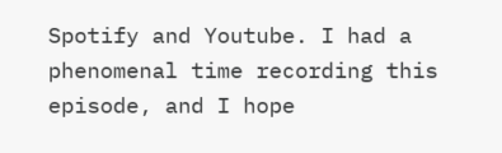Spotify and Youtube. I had a phenomenal time recording this episode, and I hope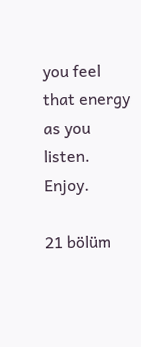you feel that energy as you listen. Enjoy.

21 bölüm